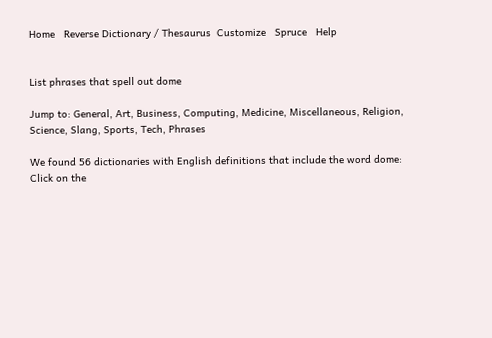Home   Reverse Dictionary / Thesaurus  Customize   Spruce   Help


List phrases that spell out dome

Jump to: General, Art, Business, Computing, Medicine, Miscellaneous, Religion, Science, Slang, Sports, Tech, Phrases

We found 56 dictionaries with English definitions that include the word dome:
Click on the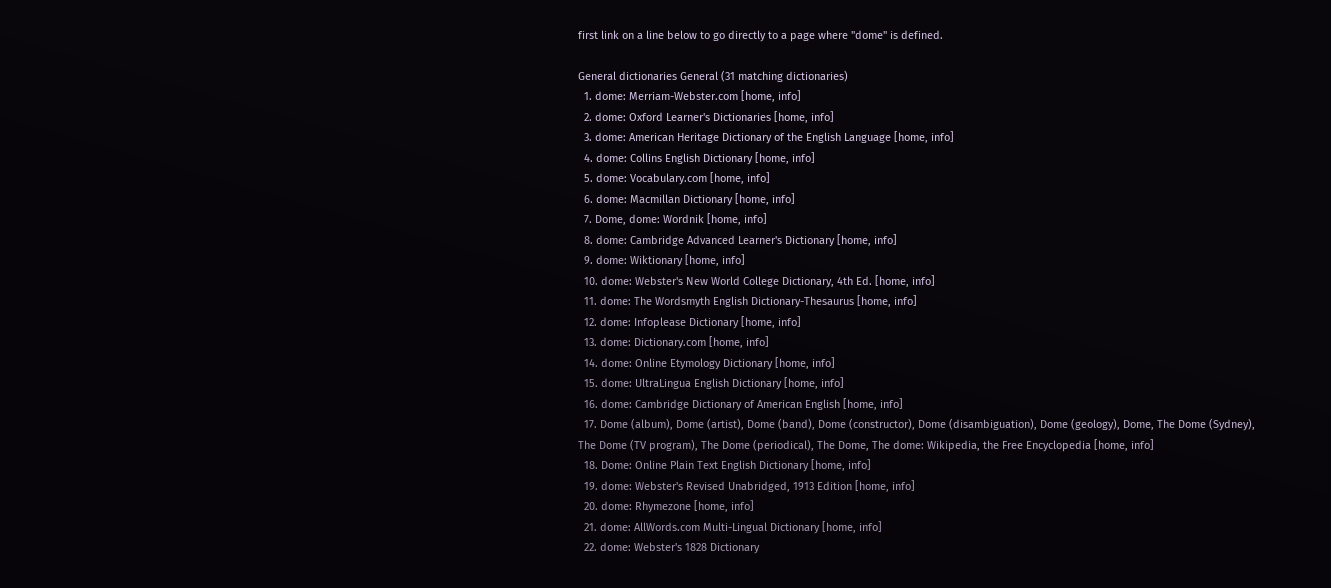first link on a line below to go directly to a page where "dome" is defined.

General dictionaries General (31 matching dictionaries)
  1. dome: Merriam-Webster.com [home, info]
  2. dome: Oxford Learner's Dictionaries [home, info]
  3. dome: American Heritage Dictionary of the English Language [home, info]
  4. dome: Collins English Dictionary [home, info]
  5. dome: Vocabulary.com [home, info]
  6. dome: Macmillan Dictionary [home, info]
  7. Dome, dome: Wordnik [home, info]
  8. dome: Cambridge Advanced Learner's Dictionary [home, info]
  9. dome: Wiktionary [home, info]
  10. dome: Webster's New World College Dictionary, 4th Ed. [home, info]
  11. dome: The Wordsmyth English Dictionary-Thesaurus [home, info]
  12. dome: Infoplease Dictionary [home, info]
  13. dome: Dictionary.com [home, info]
  14. dome: Online Etymology Dictionary [home, info]
  15. dome: UltraLingua English Dictionary [home, info]
  16. dome: Cambridge Dictionary of American English [home, info]
  17. Dome (album), Dome (artist), Dome (band), Dome (constructor), Dome (disambiguation), Dome (geology), Dome, The Dome (Sydney), The Dome (TV program), The Dome (periodical), The Dome, The dome: Wikipedia, the Free Encyclopedia [home, info]
  18. Dome: Online Plain Text English Dictionary [home, info]
  19. dome: Webster's Revised Unabridged, 1913 Edition [home, info]
  20. dome: Rhymezone [home, info]
  21. dome: AllWords.com Multi-Lingual Dictionary [home, info]
  22. dome: Webster's 1828 Dictionary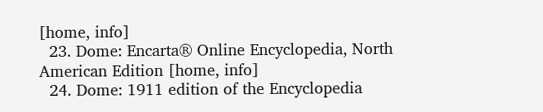[home, info]
  23. Dome: Encarta® Online Encyclopedia, North American Edition [home, info]
  24. Dome: 1911 edition of the Encyclopedia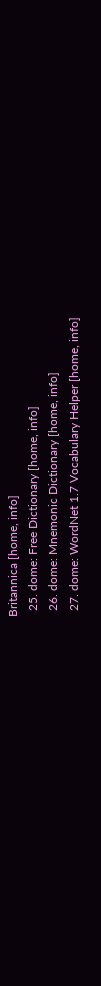Britannica [home, info]
  25. dome: Free Dictionary [home, info]
  26. dome: Mnemonic Dictionary [home, info]
  27. dome: WordNet 1.7 Vocabulary Helper [home, info]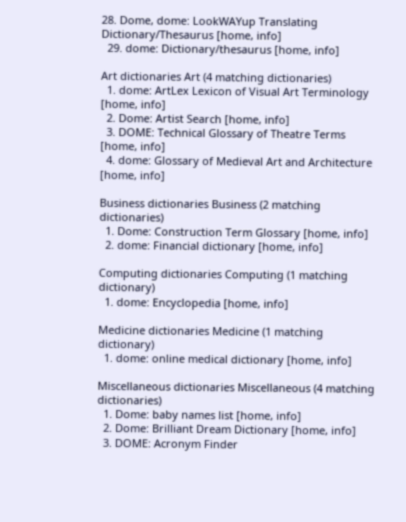28. Dome, dome: LookWAYup Translating Dictionary/Thesaurus [home, info]
  29. dome: Dictionary/thesaurus [home, info]

Art dictionaries Art (4 matching dictionaries)
  1. dome: ArtLex Lexicon of Visual Art Terminology [home, info]
  2. Dome: Artist Search [home, info]
  3. DOME: Technical Glossary of Theatre Terms [home, info]
  4. dome: Glossary of Medieval Art and Architecture [home, info]

Business dictionaries Business (2 matching dictionaries)
  1. Dome: Construction Term Glossary [home, info]
  2. dome: Financial dictionary [home, info]

Computing dictionaries Computing (1 matching dictionary)
  1. dome: Encyclopedia [home, info]

Medicine dictionaries Medicine (1 matching dictionary)
  1. dome: online medical dictionary [home, info]

Miscellaneous dictionaries Miscellaneous (4 matching dictionaries)
  1. Dome: baby names list [home, info]
  2. Dome: Brilliant Dream Dictionary [home, info]
  3. DOME: Acronym Finder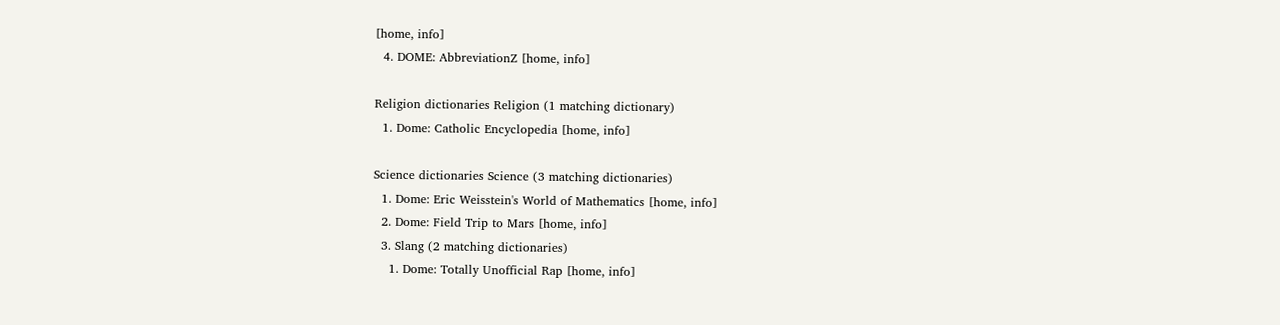[home, info]
  4. DOME: AbbreviationZ [home, info]

Religion dictionaries Religion (1 matching dictionary)
  1. Dome: Catholic Encyclopedia [home, info]

Science dictionaries Science (3 matching dictionaries)
  1. Dome: Eric Weisstein's World of Mathematics [home, info]
  2. Dome: Field Trip to Mars [home, info]
  3. Slang (2 matching dictionaries)
    1. Dome: Totally Unofficial Rap [home, info]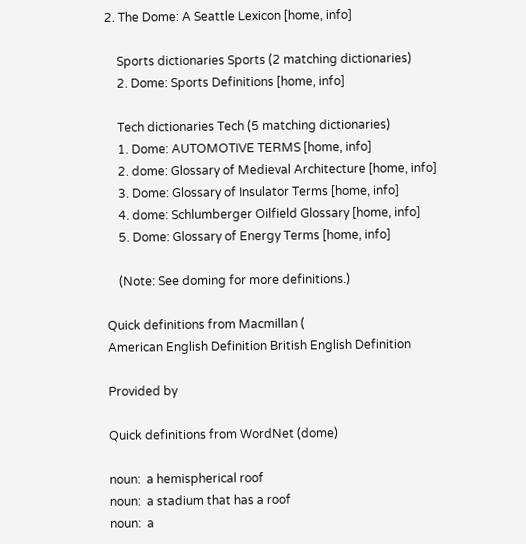2. The Dome: A Seattle Lexicon [home, info]

    Sports dictionaries Sports (2 matching dictionaries)
    2. Dome: Sports Definitions [home, info]

    Tech dictionaries Tech (5 matching dictionaries)
    1. Dome: AUTOMOTIVE TERMS [home, info]
    2. dome: Glossary of Medieval Architecture [home, info]
    3. Dome: Glossary of Insulator Terms [home, info]
    4. dome: Schlumberger Oilfield Glossary [home, info]
    5. Dome: Glossary of Energy Terms [home, info]

    (Note: See doming for more definitions.)

Quick definitions from Macmillan (
American English Definition British English Definition

Provided by

Quick definitions from WordNet (dome)

noun:  a hemispherical roof
noun:  a stadium that has a roof
noun:  a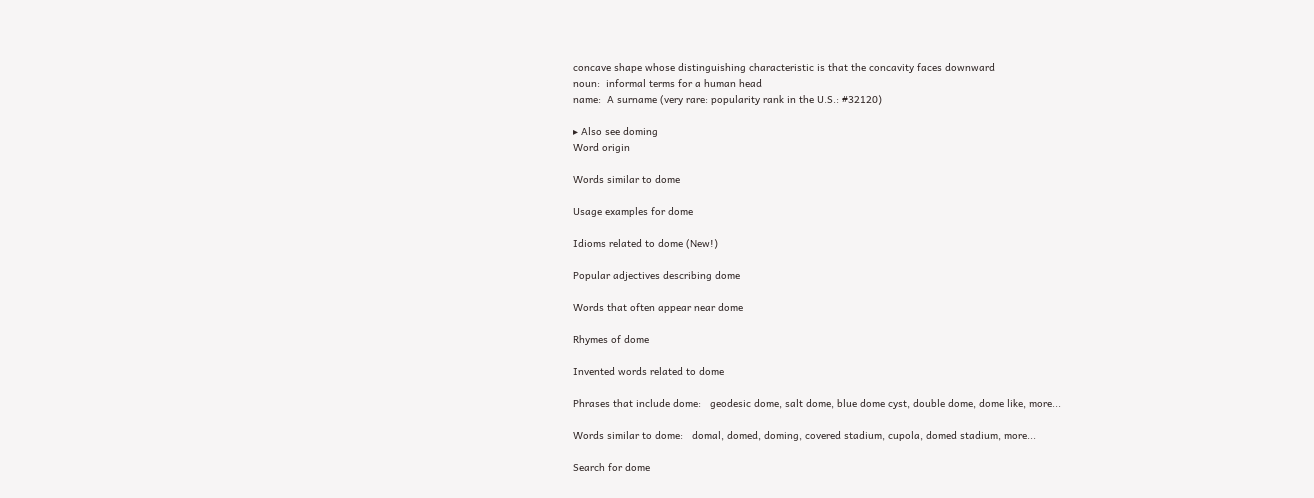concave shape whose distinguishing characteristic is that the concavity faces downward
noun:  informal terms for a human head
name:  A surname (very rare: popularity rank in the U.S.: #32120)

▸ Also see doming
Word origin

Words similar to dome

Usage examples for dome

Idioms related to dome (New!)

Popular adjectives describing dome

Words that often appear near dome

Rhymes of dome

Invented words related to dome

Phrases that include dome:   geodesic dome, salt dome, blue dome cyst, double dome, dome like, more...

Words similar to dome:   domal, domed, doming, covered stadium, cupola, domed stadium, more...

Search for dome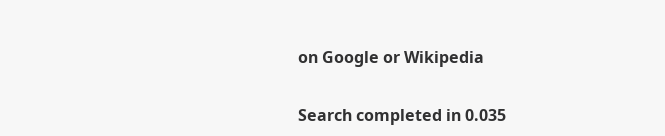on Google or Wikipedia

Search completed in 0.035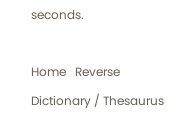seconds.

Home   Reverse Dictionary / Thesaurus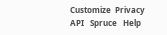Customize  Privacy   API   Spruce   Help